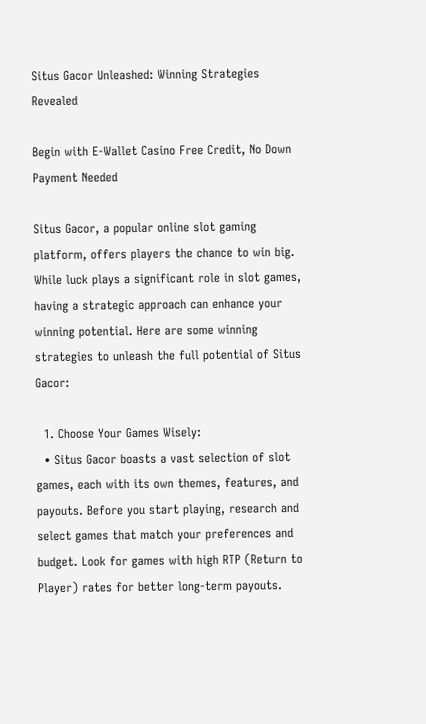Situs Gacor Unleashed: Winning Strategies Revealed

Begin with E-Wallet Casino Free Credit, No Down Payment Needed

Situs Gacor, a popular online slot gaming platform, offers players the chance to win big. While luck plays a significant role in slot games, having a strategic approach can enhance your winning potential. Here are some winning strategies to unleash the full potential of Situs Gacor:

  1. Choose Your Games Wisely:
  • Situs Gacor boasts a vast selection of slot games, each with its own themes, features, and payouts. Before you start playing, research and select games that match your preferences and budget. Look for games with high RTP (Return to Player) rates for better long-term payouts.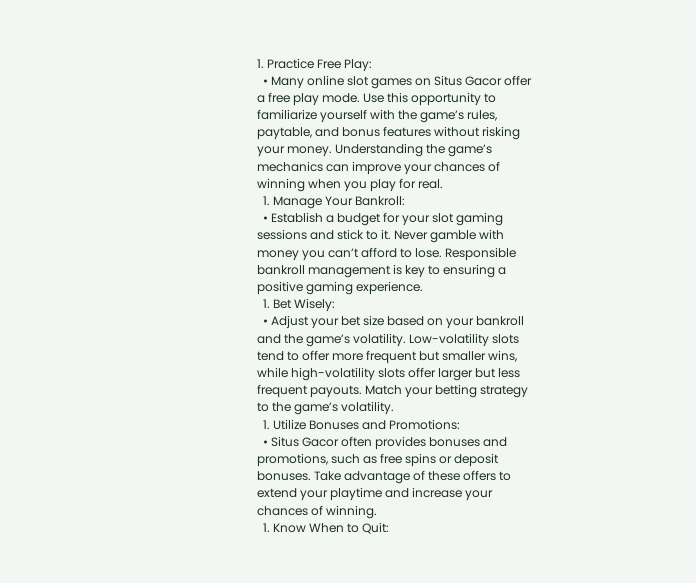1. Practice Free Play:
  • Many online slot games on Situs Gacor offer a free play mode. Use this opportunity to familiarize yourself with the game’s rules, paytable, and bonus features without risking your money. Understanding the game’s mechanics can improve your chances of winning when you play for real.
  1. Manage Your Bankroll:
  • Establish a budget for your slot gaming sessions and stick to it. Never gamble with money you can’t afford to lose. Responsible bankroll management is key to ensuring a positive gaming experience.
  1. Bet Wisely:
  • Adjust your bet size based on your bankroll and the game’s volatility. Low-volatility slots tend to offer more frequent but smaller wins, while high-volatility slots offer larger but less frequent payouts. Match your betting strategy to the game’s volatility.
  1. Utilize Bonuses and Promotions:
  • Situs Gacor often provides bonuses and promotions, such as free spins or deposit bonuses. Take advantage of these offers to extend your playtime and increase your chances of winning.
  1. Know When to Quit: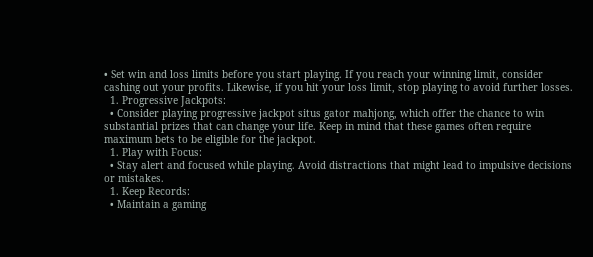• Set win and loss limits before you start playing. If you reach your winning limit, consider cashing out your profits. Likewise, if you hit your loss limit, stop playing to avoid further losses.
  1. Progressive Jackpots:
  • Consider playing progressive jackpot situs gator mahjong, which offer the chance to win substantial prizes that can change your life. Keep in mind that these games often require maximum bets to be eligible for the jackpot.
  1. Play with Focus:
  • Stay alert and focused while playing. Avoid distractions that might lead to impulsive decisions or mistakes.
  1. Keep Records:
  • Maintain a gaming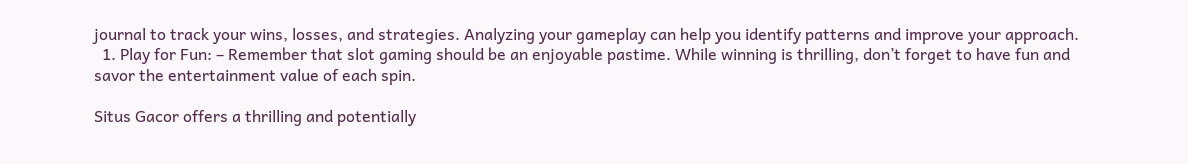journal to track your wins, losses, and strategies. Analyzing your gameplay can help you identify patterns and improve your approach.
  1. Play for Fun: – Remember that slot gaming should be an enjoyable pastime. While winning is thrilling, don’t forget to have fun and savor the entertainment value of each spin.

Situs Gacor offers a thrilling and potentially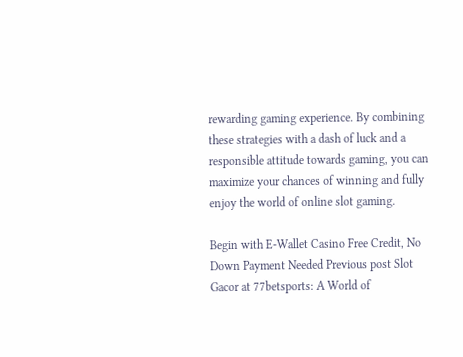rewarding gaming experience. By combining these strategies with a dash of luck and a responsible attitude towards gaming, you can maximize your chances of winning and fully enjoy the world of online slot gaming.

Begin with E-Wallet Casino Free Credit, No Down Payment Needed Previous post Slot Gacor at 77betsports: A World of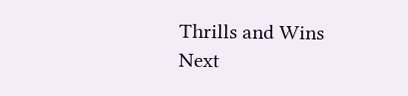Thrills and Wins
Next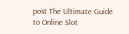post The Ultimate Guide to Online Slot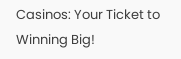Casinos: Your Ticket to Winning Big!